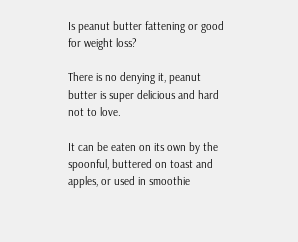Is peanut butter fattening or good for weight loss?

There is no denying it, peanut butter is super delicious and hard not to love.

It can be eaten on its own by the spoonful, buttered on toast and apples, or used in smoothie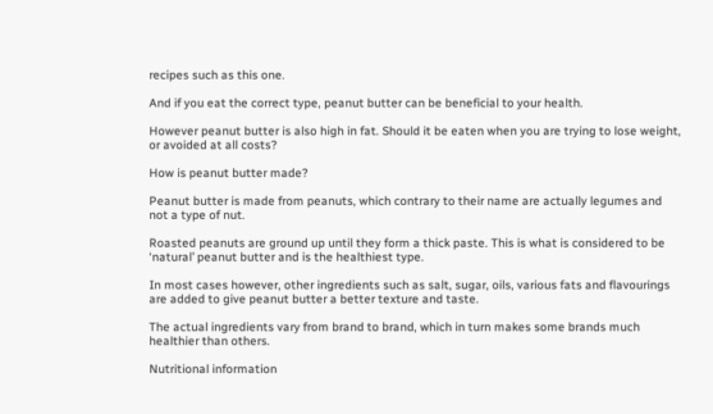recipes such as this one.

And if you eat the correct type, peanut butter can be beneficial to your health.

However peanut butter is also high in fat. Should it be eaten when you are trying to lose weight, or avoided at all costs?

How is peanut butter made?

Peanut butter is made from peanuts, which contrary to their name are actually legumes and not a type of nut.

Roasted peanuts are ground up until they form a thick paste. This is what is considered to be ‘natural’ peanut butter and is the healthiest type.

In most cases however, other ingredients such as salt, sugar, oils, various fats and flavourings are added to give peanut butter a better texture and taste.

The actual ingredients vary from brand to brand, which in turn makes some brands much healthier than others.

Nutritional information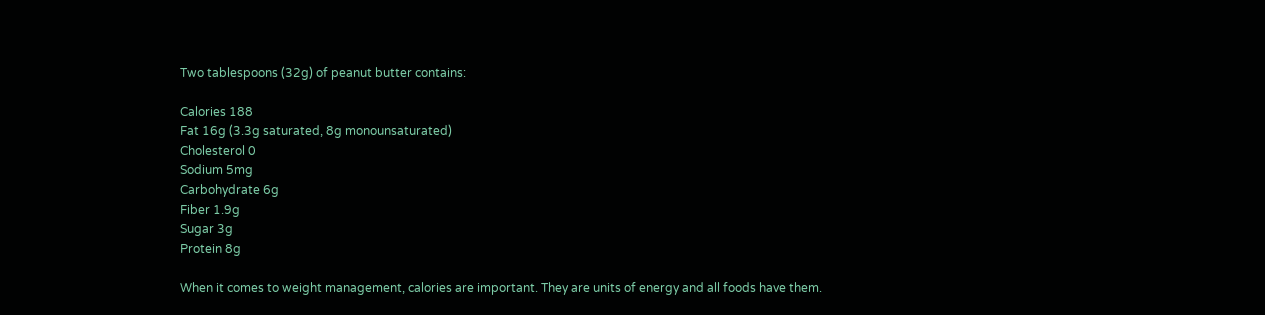Two tablespoons (32g) of peanut butter contains:

Calories 188
Fat 16g (3.3g saturated, 8g monounsaturated)
Cholesterol 0
Sodium 5mg
Carbohydrate 6g
Fiber 1.9g
Sugar 3g
Protein 8g

When it comes to weight management, calories are important. They are units of energy and all foods have them.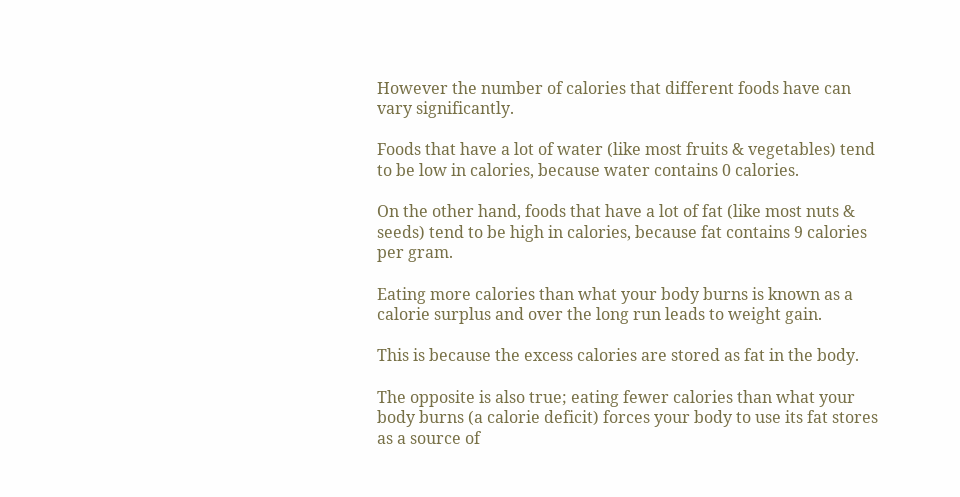However the number of calories that different foods have can vary significantly.

Foods that have a lot of water (like most fruits & vegetables) tend to be low in calories, because water contains 0 calories.

On the other hand, foods that have a lot of fat (like most nuts & seeds) tend to be high in calories, because fat contains 9 calories per gram.

Eating more calories than what your body burns is known as a calorie surplus and over the long run leads to weight gain.

This is because the excess calories are stored as fat in the body.

The opposite is also true; eating fewer calories than what your body burns (a calorie deficit) forces your body to use its fat stores as a source of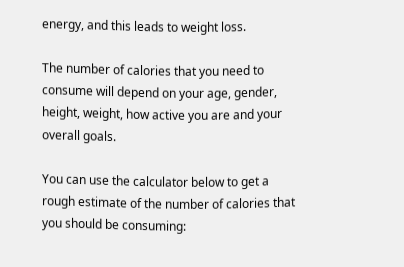energy, and this leads to weight loss.

The number of calories that you need to consume will depend on your age, gender, height, weight, how active you are and your overall goals.

You can use the calculator below to get a rough estimate of the number of calories that you should be consuming: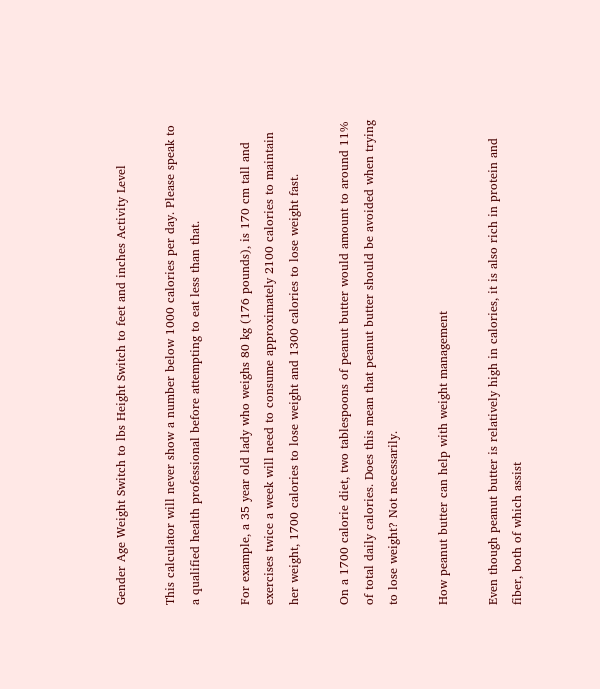Gender Age Weight Switch to lbs Height Switch to feet and inches Activity Level

This calculator will never show a number below 1000 calories per day. Please speak to a qualified health professional before attempting to eat less than that.

For example, a 35 year old lady who weighs 80 kg (176 pounds), is 170 cm tall and exercises twice a week will need to consume approximately 2100 calories to maintain her weight, 1700 calories to lose weight and 1300 calories to lose weight fast.

On a 1700 calorie diet, two tablespoons of peanut butter would amount to around 11% of total daily calories. Does this mean that peanut butter should be avoided when trying to lose weight? Not necessarily.

How peanut butter can help with weight management

Even though peanut butter is relatively high in calories, it is also rich in protein and fiber, both of which assist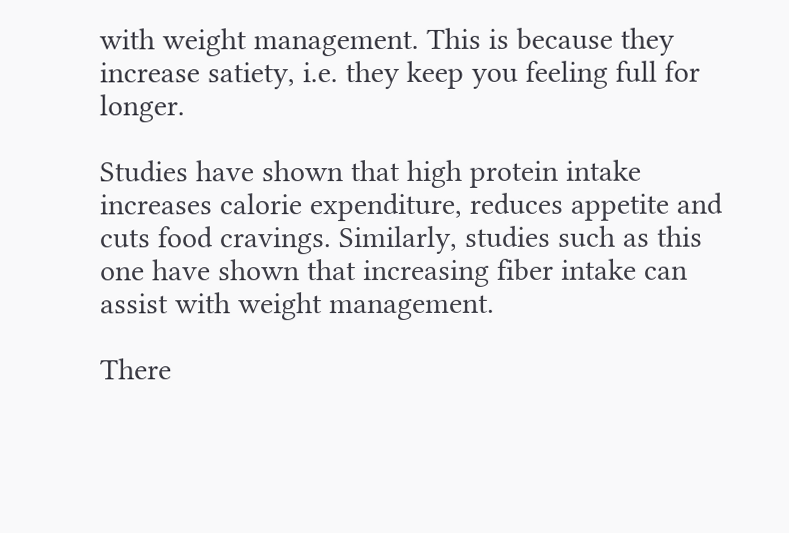with weight management. This is because they increase satiety, i.e. they keep you feeling full for longer.

Studies have shown that high protein intake increases calorie expenditure, reduces appetite and cuts food cravings. Similarly, studies such as this one have shown that increasing fiber intake can assist with weight management.

There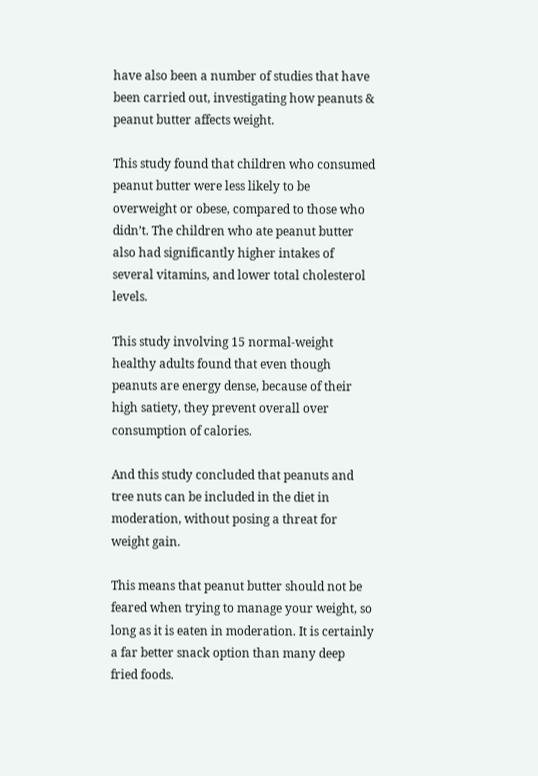have also been a number of studies that have been carried out, investigating how peanuts & peanut butter affects weight.

This study found that children who consumed peanut butter were less likely to be overweight or obese, compared to those who didn’t. The children who ate peanut butter also had significantly higher intakes of several vitamins, and lower total cholesterol levels.

This study involving 15 normal-weight healthy adults found that even though peanuts are energy dense, because of their high satiety, they prevent overall over consumption of calories.

And this study concluded that peanuts and tree nuts can be included in the diet in moderation, without posing a threat for weight gain.

This means that peanut butter should not be feared when trying to manage your weight, so long as it is eaten in moderation. It is certainly a far better snack option than many deep fried foods.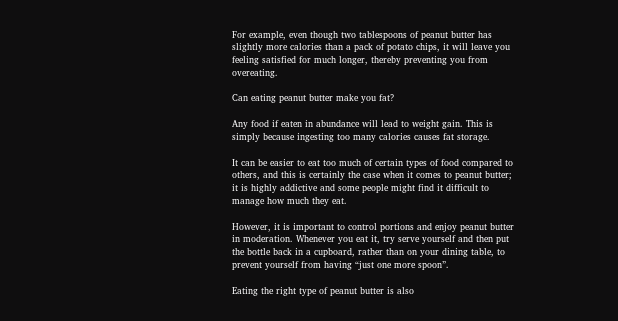For example, even though two tablespoons of peanut butter has slightly more calories than a pack of potato chips, it will leave you feeling satisfied for much longer, thereby preventing you from overeating.

Can eating peanut butter make you fat?

Any food if eaten in abundance will lead to weight gain. This is simply because ingesting too many calories causes fat storage.

It can be easier to eat too much of certain types of food compared to others, and this is certainly the case when it comes to peanut butter; it is highly addictive and some people might find it difficult to manage how much they eat.

However, it is important to control portions and enjoy peanut butter in moderation. Whenever you eat it, try serve yourself and then put the bottle back in a cupboard, rather than on your dining table, to prevent yourself from having “just one more spoon”.

Eating the right type of peanut butter is also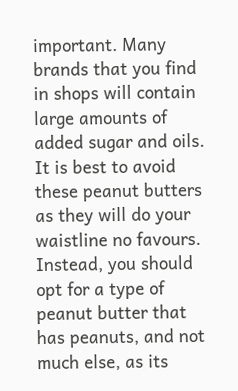important. Many brands that you find in shops will contain large amounts of added sugar and oils. It is best to avoid these peanut butters as they will do your waistline no favours. Instead, you should opt for a type of peanut butter that has peanuts, and not much else, as its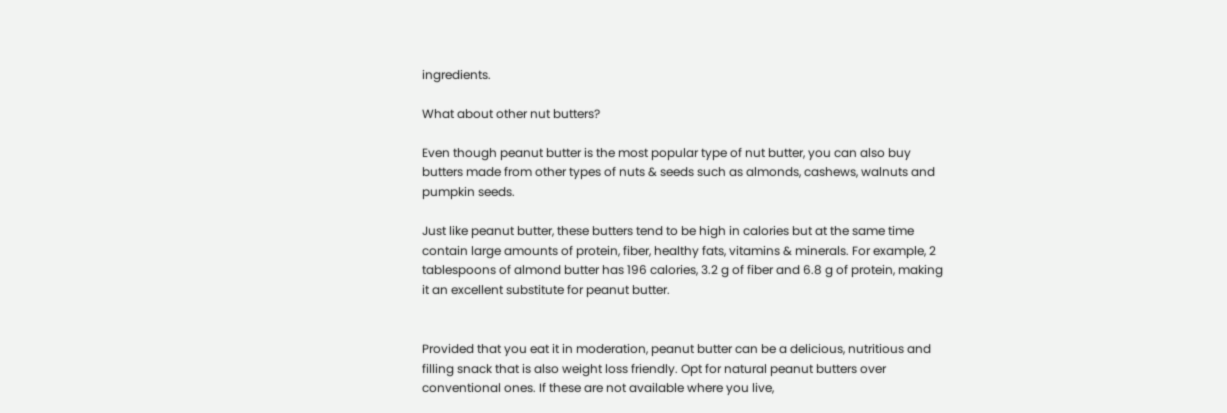ingredients.

What about other nut butters?

Even though peanut butter is the most popular type of nut butter, you can also buy butters made from other types of nuts & seeds such as almonds, cashews, walnuts and pumpkin seeds.

Just like peanut butter, these butters tend to be high in calories but at the same time contain large amounts of protein, fiber, healthy fats, vitamins & minerals. For example, 2 tablespoons of almond butter has 196 calories, 3.2 g of fiber and 6.8 g of protein, making it an excellent substitute for peanut butter.


Provided that you eat it in moderation, peanut butter can be a delicious, nutritious and filling snack that is also weight loss friendly. Opt for natural peanut butters over conventional ones. If these are not available where you live,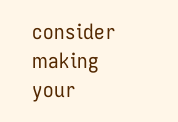consider making your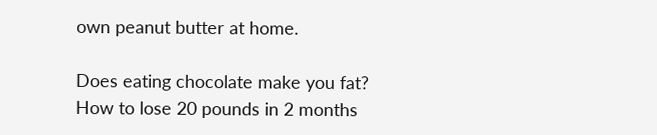own peanut butter at home.

Does eating chocolate make you fat?
How to lose 20 pounds in 2 months